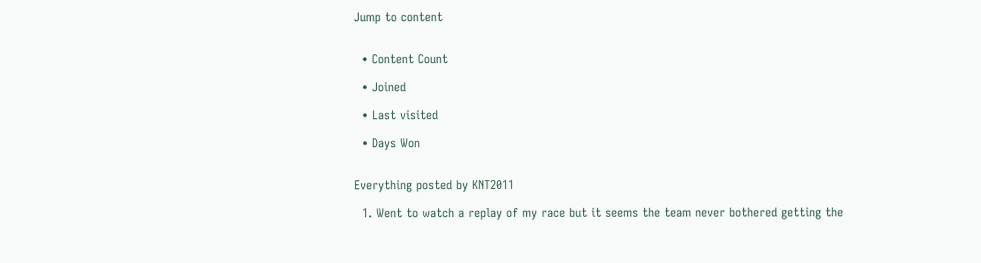Jump to content


  • Content Count

  • Joined

  • Last visited

  • Days Won


Everything posted by KNT2011

  1. Went to watch a replay of my race but it seems the team never bothered getting the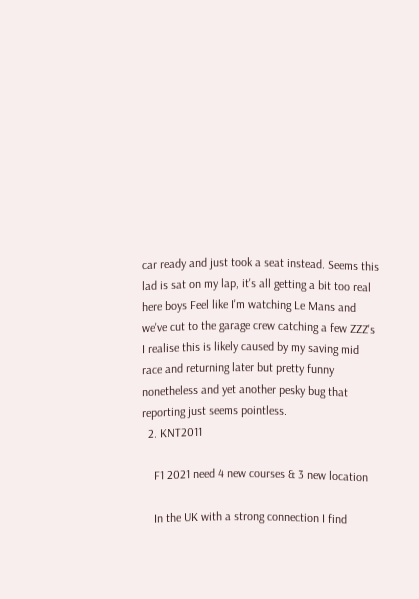car ready and just took a seat instead. Seems this lad is sat on my lap, it's all getting a bit too real here boys Feel like I'm watching Le Mans and we've cut to the garage crew catching a few ZZZ's I realise this is likely caused by my saving mid race and returning later but pretty funny nonetheless and yet another pesky bug that reporting just seems pointless.
  2. KNT2011

    F1 2021 need 4 new courses & 3 new location

    In the UK with a strong connection I find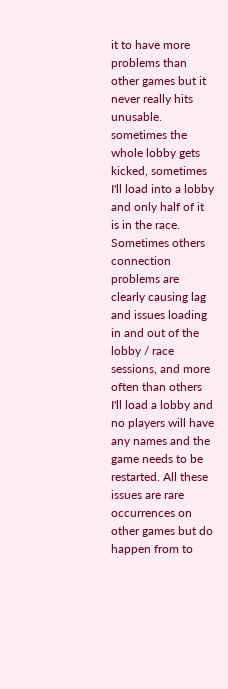it to have more problems than other games but it never really hits unusable. sometimes the whole lobby gets kicked, sometimes I'll load into a lobby and only half of it is in the race. Sometimes others connection problems are clearly causing lag and issues loading in and out of the lobby / race sessions, and more often than others I'll load a lobby and no players will have any names and the game needs to be restarted. All these issues are rare occurrences on other games but do happen from to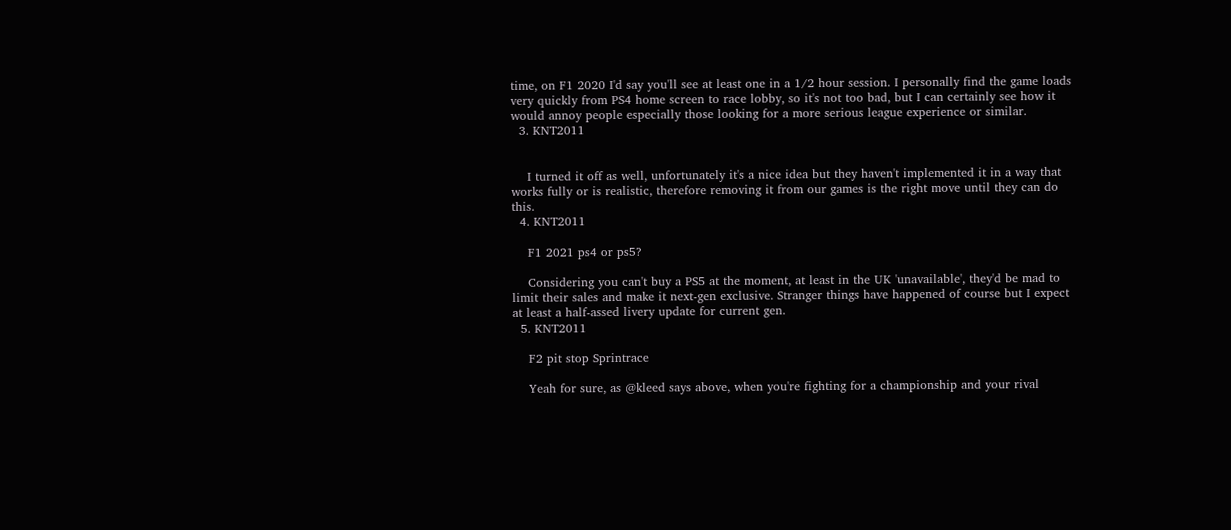time, on F1 2020 I'd say you'll see at least one in a 1/2 hour session. I personally find the game loads very quickly from PS4 home screen to race lobby, so it's not too bad, but I can certainly see how it would annoy people especially those looking for a more serious league experience or similar.
  3. KNT2011


    I turned it off as well, unfortunately it's a nice idea but they haven't implemented it in a way that works fully or is realistic, therefore removing it from our games is the right move until they can do this.
  4. KNT2011

    F1 2021 ps4 or ps5?

    Considering you can't buy a PS5 at the moment, at least in the UK 'unavailable', they'd be mad to limit their sales and make it next-gen exclusive. Stranger things have happened of course but I expect at least a half-assed livery update for current gen.
  5. KNT2011

    F2 pit stop Sprintrace

    Yeah for sure, as @kleed says above, when you're fighting for a championship and your rival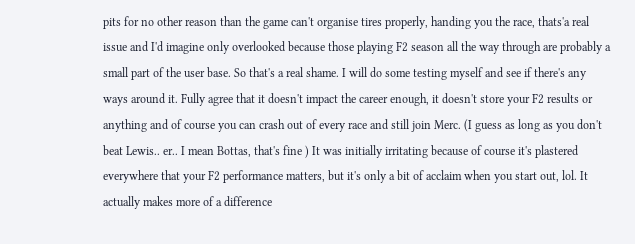pits for no other reason than the game can't organise tires properly, handing you the race, thats'a real issue and I'd imagine only overlooked because those playing F2 season all the way through are probably a small part of the user base. So that's a real shame. I will do some testing myself and see if there's any ways around it. Fully agree that it doesn't impact the career enough, it doesn't store your F2 results or anything and of course you can crash out of every race and still join Merc. (I guess as long as you don't beat Lewis.. er.. I mean Bottas, that's fine ) It was initially irritating because of course it's plastered everywhere that your F2 performance matters, but it's only a bit of acclaim when you start out, lol. It actually makes more of a difference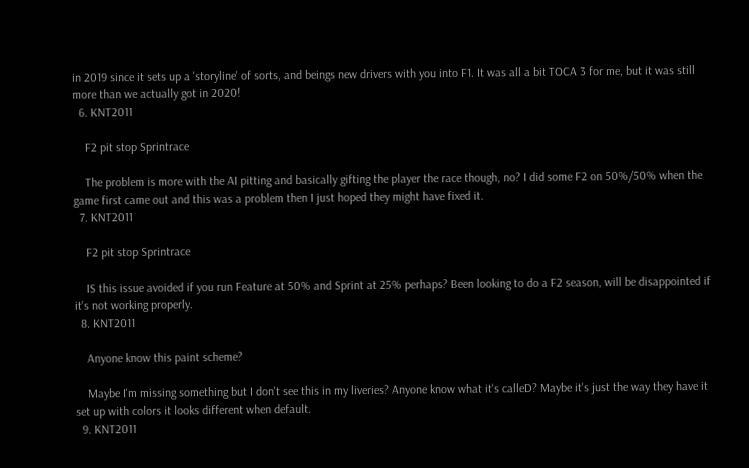in 2019 since it sets up a 'storyline' of sorts, and beings new drivers with you into F1. It was all a bit TOCA 3 for me, but it was still more than we actually got in 2020!
  6. KNT2011

    F2 pit stop Sprintrace

    The problem is more with the AI pitting and basically gifting the player the race though, no? I did some F2 on 50%/50% when the game first came out and this was a problem then I just hoped they might have fixed it.
  7. KNT2011

    F2 pit stop Sprintrace

    IS this issue avoided if you run Feature at 50% and Sprint at 25% perhaps? Been looking to do a F2 season, will be disappointed if it's not working properly.
  8. KNT2011

    Anyone know this paint scheme?

    Maybe I'm missing something but I don't see this in my liveries? Anyone know what it's calleD? Maybe it's just the way they have it set up with colors it looks different when default.
  9. KNT2011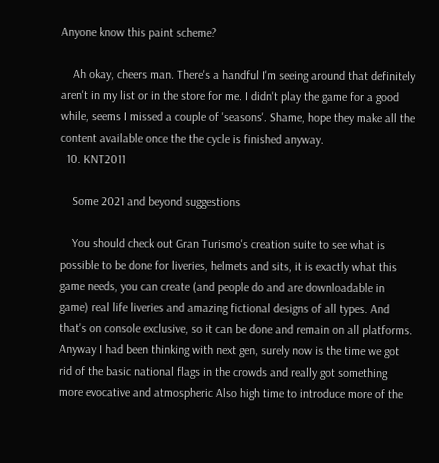Anyone know this paint scheme?

    Ah okay, cheers man. There's a handful I'm seeing around that definitely aren't in my list or in the store for me. I didn't play the game for a good while, seems I missed a couple of 'seasons'. Shame, hope they make all the content available once the the cycle is finished anyway.
  10. KNT2011

    Some 2021 and beyond suggestions

    You should check out Gran Turismo's creation suite to see what is possible to be done for liveries, helmets and sits, it is exactly what this game needs, you can create (and people do and are downloadable in game) real life liveries and amazing fictional designs of all types. And that's on console exclusive, so it can be done and remain on all platforms. Anyway I had been thinking with next gen, surely now is the time we got rid of the basic national flags in the crowds and really got something more evocative and atmospheric Also high time to introduce more of the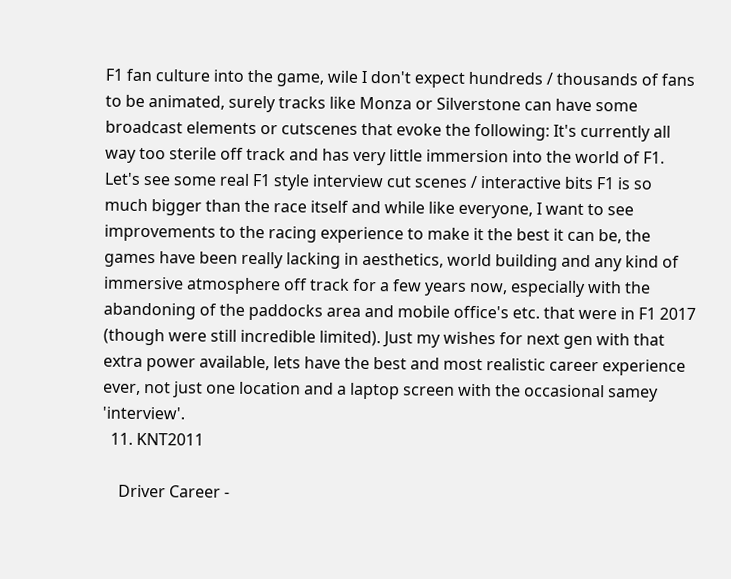F1 fan culture into the game, wile I don't expect hundreds / thousands of fans to be animated, surely tracks like Monza or Silverstone can have some broadcast elements or cutscenes that evoke the following: It's currently all way too sterile off track and has very little immersion into the world of F1. Let's see some real F1 style interview cut scenes / interactive bits F1 is so much bigger than the race itself and while like everyone, I want to see improvements to the racing experience to make it the best it can be, the games have been really lacking in aesthetics, world building and any kind of immersive atmosphere off track for a few years now, especially with the abandoning of the paddocks area and mobile office's etc. that were in F1 2017 (though were still incredible limited). Just my wishes for next gen with that extra power available, lets have the best and most realistic career experience ever, not just one location and a laptop screen with the occasional samey 'interview'.
  11. KNT2011

    Driver Career -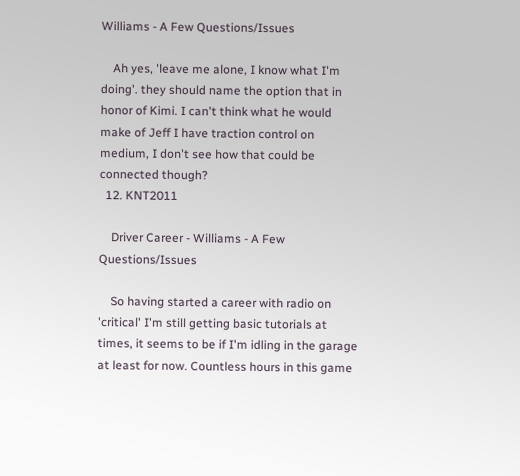Williams - A Few Questions/Issues

    Ah yes, 'leave me alone, I know what I'm doing'. they should name the option that in honor of Kimi. I can't think what he would make of Jeff I have traction control on medium, I don't see how that could be connected though?
  12. KNT2011

    Driver Career - Williams - A Few Questions/Issues

    So having started a career with radio on 'critical' I'm still getting basic tutorials at times, it seems to be if I'm idling in the garage at least for now. Countless hours in this game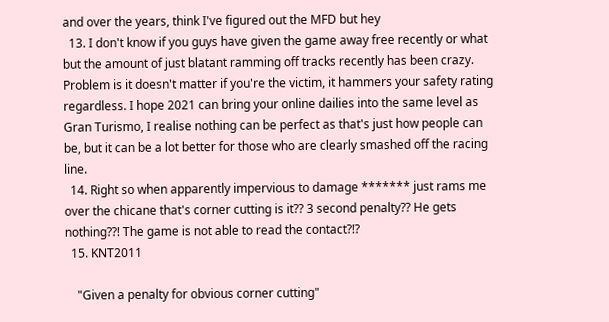and over the years, think I've figured out the MFD but hey
  13. I don't know if you guys have given the game away free recently or what but the amount of just blatant ramming off tracks recently has been crazy. Problem is it doesn't matter if you're the victim, it hammers your safety rating regardless. I hope 2021 can bring your online dailies into the same level as Gran Turismo, I realise nothing can be perfect as that's just how people can be, but it can be a lot better for those who are clearly smashed off the racing line.
  14. Right so when apparently impervious to damage ******* just rams me over the chicane that's corner cutting is it?? 3 second penalty?? He gets nothing??! The game is not able to read the contact?!?
  15. KNT2011

    "Given a penalty for obvious corner cutting"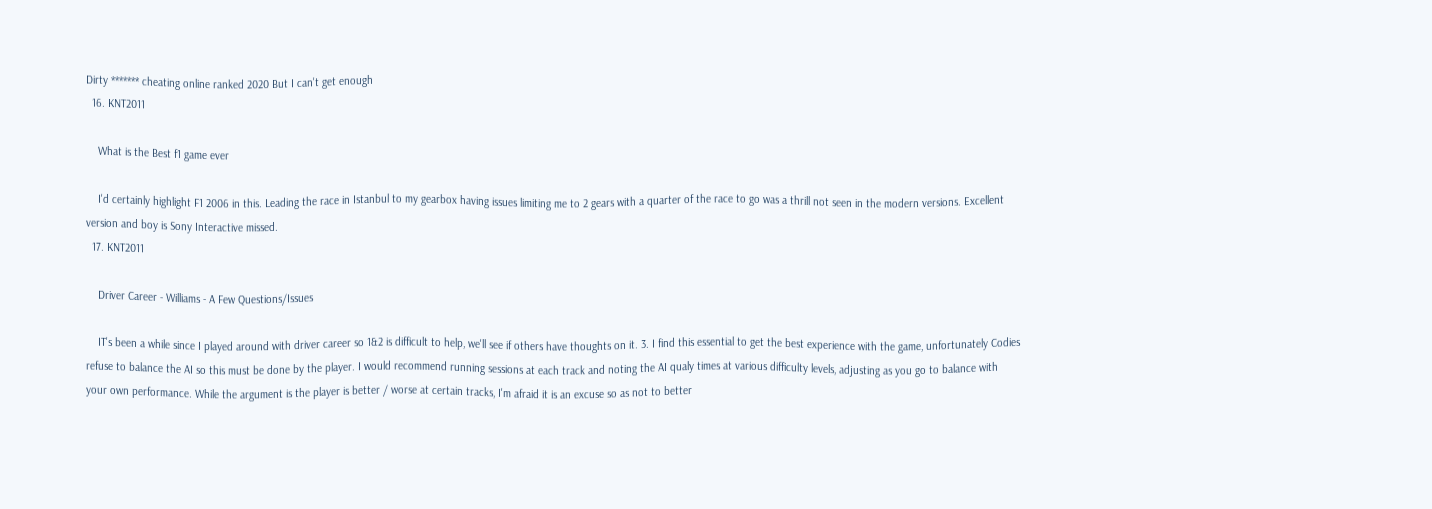Dirty ******* cheating online ranked 2020 But I can't get enough
  16. KNT2011

    What is the Best f1 game ever

    I'd certainly highlight F1 2006 in this. Leading the race in Istanbul to my gearbox having issues limiting me to 2 gears with a quarter of the race to go was a thrill not seen in the modern versions. Excellent version and boy is Sony Interactive missed.
  17. KNT2011

    Driver Career - Williams - A Few Questions/Issues

    IT's been a while since I played around with driver career so 1&2 is difficult to help, we'll see if others have thoughts on it. 3. I find this essential to get the best experience with the game, unfortunately Codies refuse to balance the AI so this must be done by the player. I would recommend running sessions at each track and noting the AI qualy times at various difficulty levels, adjusting as you go to balance with your own performance. While the argument is the player is better / worse at certain tracks, I'm afraid it is an excuse so as not to better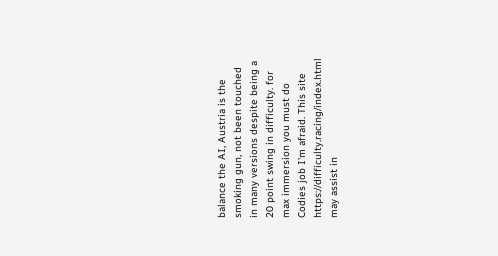balance the AI, Austria is the smoking gun, not been touched in many versions despite being a 20 point swing in difficulty. for max immersion you must do Codies job I'm afraid. This site https://difficulty.racing/index.html may assist in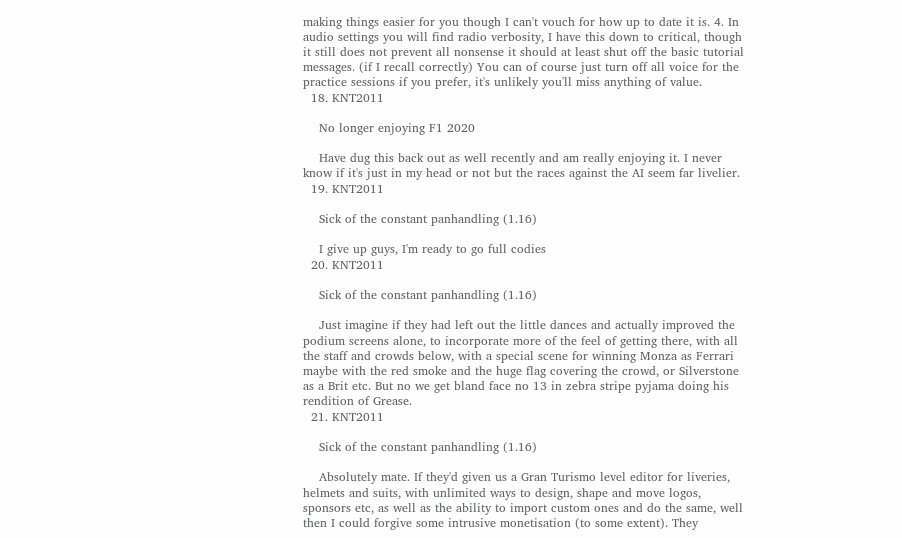making things easier for you though I can't vouch for how up to date it is. 4. In audio settings you will find radio verbosity, I have this down to critical, though it still does not prevent all nonsense it should at least shut off the basic tutorial messages. (if I recall correctly) You can of course just turn off all voice for the practice sessions if you prefer, it's unlikely you'll miss anything of value.
  18. KNT2011

    No longer enjoying F1 2020

    Have dug this back out as well recently and am really enjoying it. I never know if it's just in my head or not but the races against the AI seem far livelier.
  19. KNT2011

    Sick of the constant panhandling (1.16)

    I give up guys, I'm ready to go full codies
  20. KNT2011

    Sick of the constant panhandling (1.16)

    Just imagine if they had left out the little dances and actually improved the podium screens alone, to incorporate more of the feel of getting there, with all the staff and crowds below, with a special scene for winning Monza as Ferrari maybe with the red smoke and the huge flag covering the crowd, or Silverstone as a Brit etc. But no we get bland face no 13 in zebra stripe pyjama doing his rendition of Grease.
  21. KNT2011

    Sick of the constant panhandling (1.16)

    Absolutely mate. If they'd given us a Gran Turismo level editor for liveries, helmets and suits, with unlimited ways to design, shape and move logos, sponsors etc, as well as the ability to import custom ones and do the same, well then I could forgive some intrusive monetisation (to some extent). They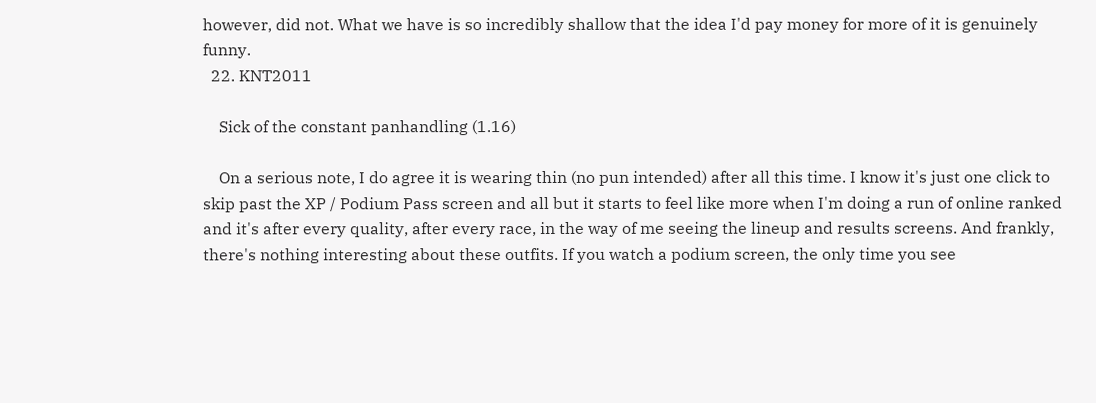however, did not. What we have is so incredibly shallow that the idea I'd pay money for more of it is genuinely funny.
  22. KNT2011

    Sick of the constant panhandling (1.16)

    On a serious note, I do agree it is wearing thin (no pun intended) after all this time. I know it's just one click to skip past the XP / Podium Pass screen and all but it starts to feel like more when I'm doing a run of online ranked and it's after every quality, after every race, in the way of me seeing the lineup and results screens. And frankly, there's nothing interesting about these outfits. If you watch a podium screen, the only time you see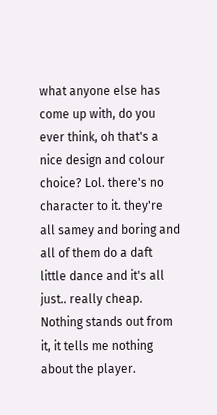what anyone else has come up with, do you ever think, oh that's a nice design and colour choice? Lol. there's no character to it. they're all samey and boring and all of them do a daft little dance and it's all just.. really cheap. Nothing stands out from it, it tells me nothing about the player.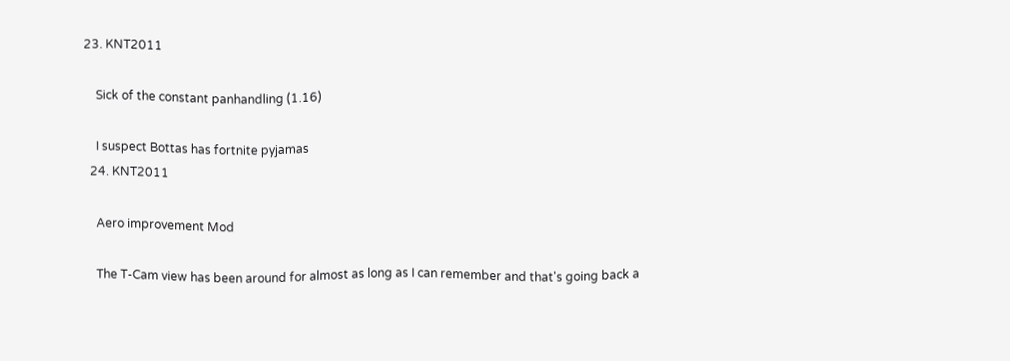23. KNT2011

    Sick of the constant panhandling (1.16)

    I suspect Bottas has fortnite pyjamas
  24. KNT2011

    Aero improvement Mod

    The T-Cam view has been around for almost as long as I can remember and that's going back a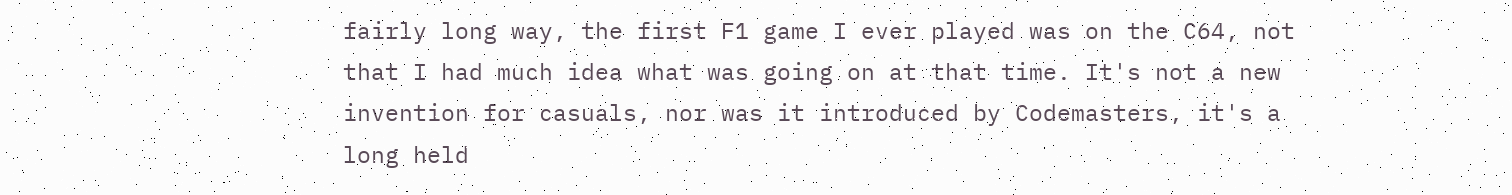fairly long way, the first F1 game I ever played was on the C64, not that I had much idea what was going on at that time. It's not a new invention for casuals, nor was it introduced by Codemasters, it's a long held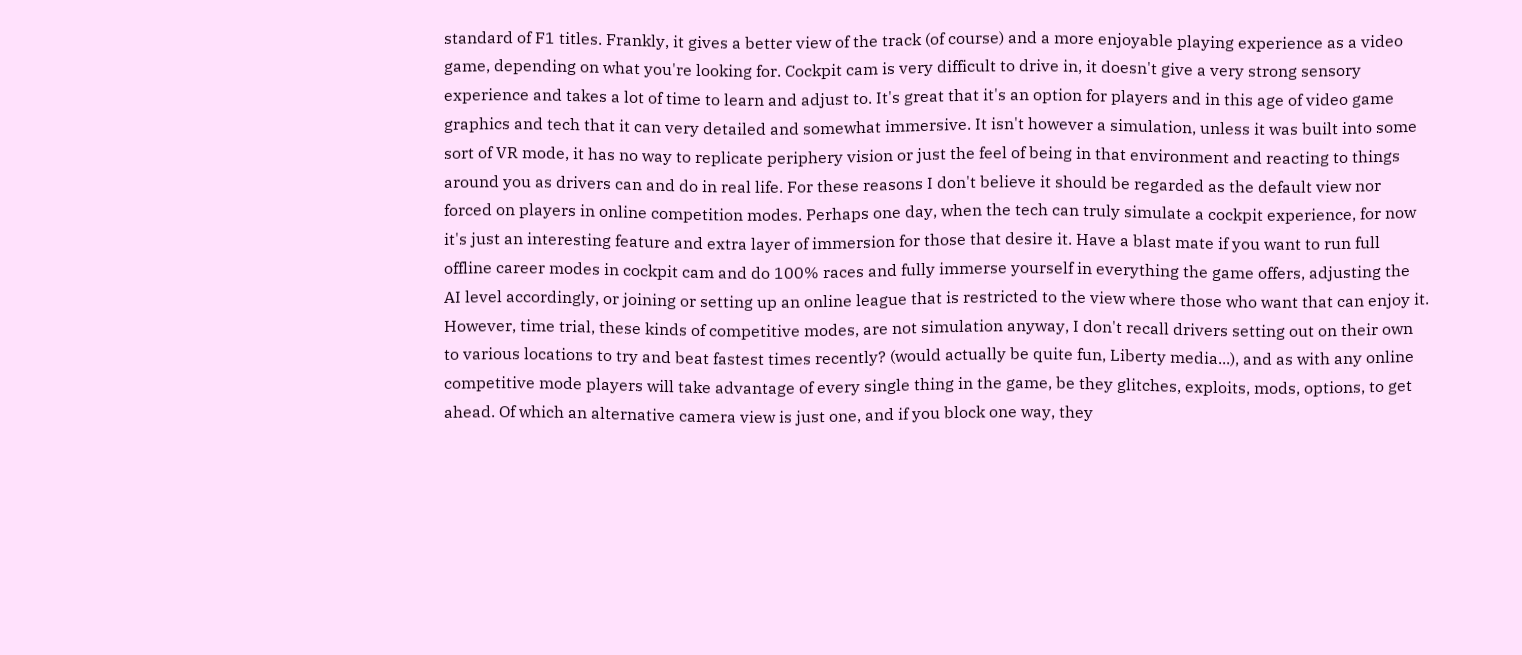standard of F1 titles. Frankly, it gives a better view of the track (of course) and a more enjoyable playing experience as a video game, depending on what you're looking for. Cockpit cam is very difficult to drive in, it doesn't give a very strong sensory experience and takes a lot of time to learn and adjust to. It's great that it's an option for players and in this age of video game graphics and tech that it can very detailed and somewhat immersive. It isn't however a simulation, unless it was built into some sort of VR mode, it has no way to replicate periphery vision or just the feel of being in that environment and reacting to things around you as drivers can and do in real life. For these reasons I don't believe it should be regarded as the default view nor forced on players in online competition modes. Perhaps one day, when the tech can truly simulate a cockpit experience, for now it's just an interesting feature and extra layer of immersion for those that desire it. Have a blast mate if you want to run full offline career modes in cockpit cam and do 100% races and fully immerse yourself in everything the game offers, adjusting the AI level accordingly, or joining or setting up an online league that is restricted to the view where those who want that can enjoy it. However, time trial, these kinds of competitive modes, are not simulation anyway, I don't recall drivers setting out on their own to various locations to try and beat fastest times recently? (would actually be quite fun, Liberty media...), and as with any online competitive mode players will take advantage of every single thing in the game, be they glitches, exploits, mods, options, to get ahead. Of which an alternative camera view is just one, and if you block one way, they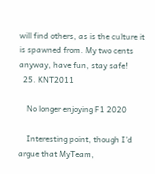will find others, as is the culture it is spawned from. My two cents anyway, have fun, stay safe!
  25. KNT2011

    No longer enjoying F1 2020

    Interesting point, though I'd argue that MyTeam,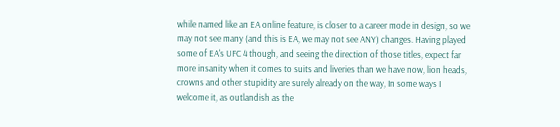while named like an EA online feature, is closer to a career mode in design, so we may not see many (and this is EA, we may not see ANY) changes. Having played some of EA's UFC 4 though, and seeing the direction of those titles, expect far more insanity when it comes to suits and liveries than we have now, lion heads, crowns and other stupidity are surely already on the way, In some ways I welcome it, as outlandish as the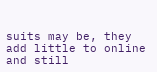suits may be, they add little to online and still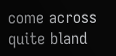come across quite bland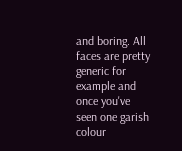and boring. All faces are pretty generic for example and once you've seen one garish colour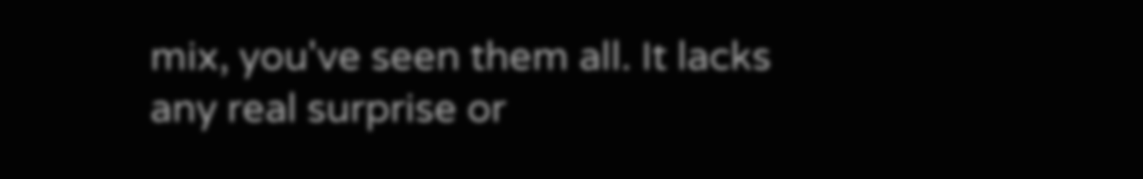mix, you've seen them all. It lacks any real surprise or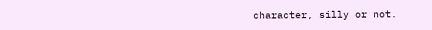character, silly or not.